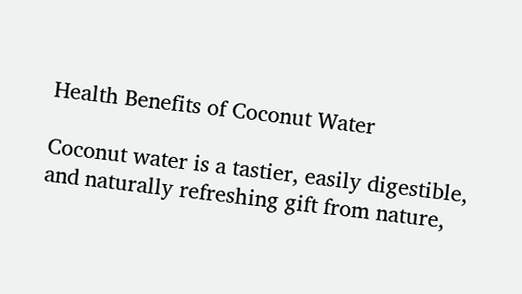Health Benefits of Coconut Water

Coconut water is a tastier, easily digestible, and naturally refreshing gift from nature,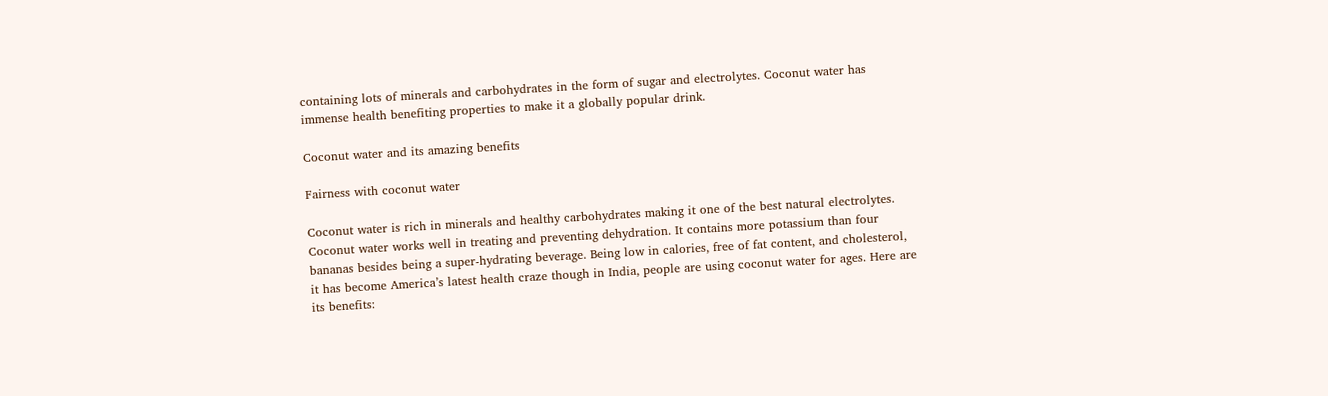containing lots of minerals and carbohydrates in the form of sugar and electrolytes. Coconut water has immense health benefiting properties to make it a globally popular drink.

Coconut water and its amazing benefits

Fairness with coconut water

Coconut water is rich in minerals and healthy carbohydrates making it one of the best natural electrolytes. Coconut water works well in treating and preventing dehydration. It contains more potassium than four bananas besides being a super-hydrating beverage. Being low in calories, free of fat content, and cholesterol, it has become America’s latest health craze though in India, people are using coconut water for ages. Here are its benefits: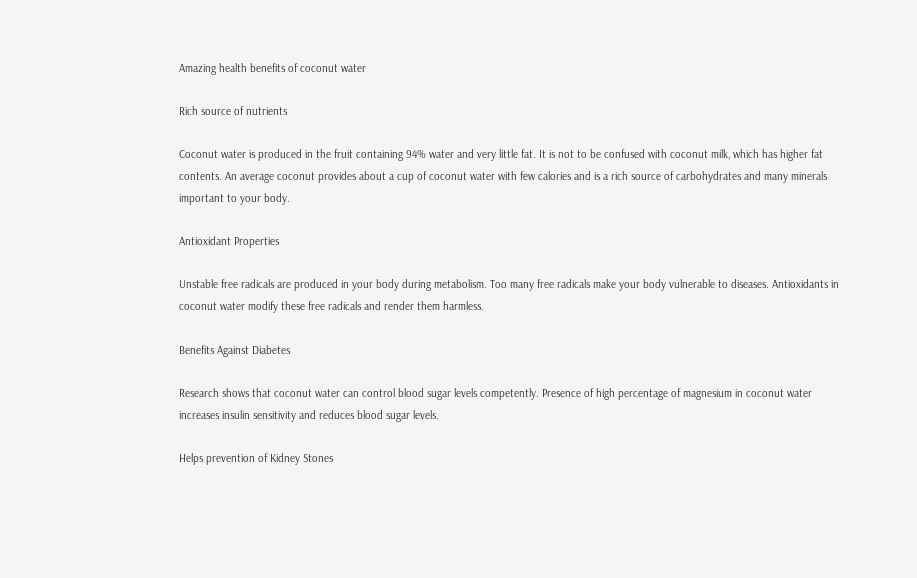Amazing health benefits of coconut water

Rich source of nutrients

Coconut water is produced in the fruit containing 94% water and very little fat. It is not to be confused with coconut milk, which has higher fat contents. An average coconut provides about a cup of coconut water with few calories and is a rich source of carbohydrates and many minerals important to your body.

Antioxidant Properties

Unstable free radicals are produced in your body during metabolism. Too many free radicals make your body vulnerable to diseases. Antioxidants in coconut water modify these free radicals and render them harmless.

Benefits Against Diabetes

Research shows that coconut water can control blood sugar levels competently. Presence of high percentage of magnesium in coconut water increases insulin sensitivity and reduces blood sugar levels.

Helps prevention of Kidney Stones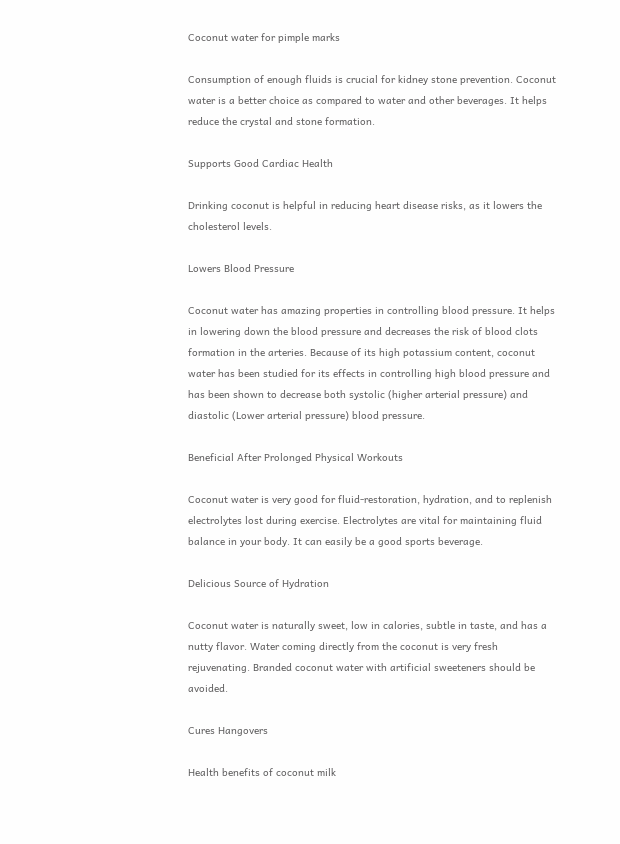Coconut water for pimple marks

Consumption of enough fluids is crucial for kidney stone prevention. Coconut water is a better choice as compared to water and other beverages. It helps reduce the crystal and stone formation.

Supports Good Cardiac Health

Drinking coconut is helpful in reducing heart disease risks, as it lowers the cholesterol levels.

Lowers Blood Pressure

Coconut water has amazing properties in controlling blood pressure. It helps in lowering down the blood pressure and decreases the risk of blood clots formation in the arteries. Because of its high potassium content, coconut water has been studied for its effects in controlling high blood pressure and has been shown to decrease both systolic (higher arterial pressure) and diastolic (Lower arterial pressure) blood pressure.

Beneficial After Prolonged Physical Workouts

Coconut water is very good for fluid-restoration, hydration, and to replenish electrolytes lost during exercise. Electrolytes are vital for maintaining fluid balance in your body. It can easily be a good sports beverage.

Delicious Source of Hydration

Coconut water is naturally sweet, low in calories, subtle in taste, and has a nutty flavor. Water coming directly from the coconut is very fresh rejuvenating. Branded coconut water with artificial sweeteners should be avoided.

Cures Hangovers

Health benefits of coconut milk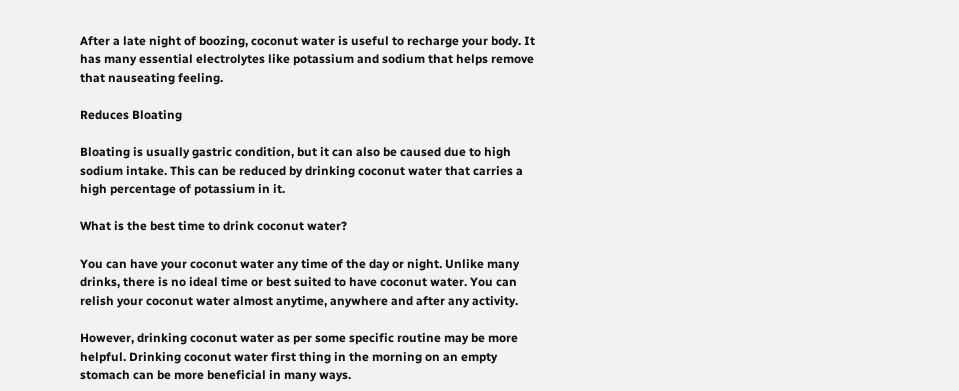After a late night of boozing, coconut water is useful to recharge your body. It has many essential electrolytes like potassium and sodium that helps remove that nauseating feeling.

Reduces Bloating

Bloating is usually gastric condition, but it can also be caused due to high sodium intake. This can be reduced by drinking coconut water that carries a high percentage of potassium in it.

What is the best time to drink coconut water?

You can have your coconut water any time of the day or night. Unlike many drinks, there is no ideal time or best suited to have coconut water. You can relish your coconut water almost anytime, anywhere and after any activity.

However, drinking coconut water as per some specific routine may be more helpful. Drinking coconut water first thing in the morning on an empty stomach can be more beneficial in many ways.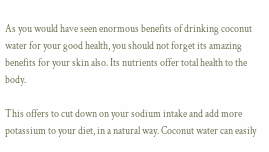As you would have seen enormous benefits of drinking coconut water for your good health, you should not forget its amazing benefits for your skin also. Its nutrients offer total health to the body.

This offers to cut down on your sodium intake and add more potassium to your diet, in a natural way. Coconut water can easily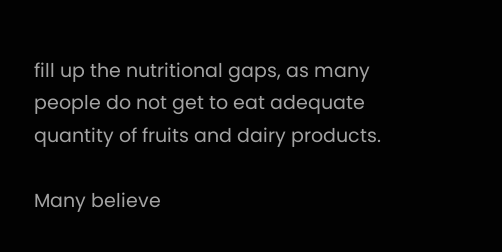fill up the nutritional gaps, as many people do not get to eat adequate quantity of fruits and dairy products.

Many believe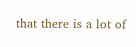that there is a lot of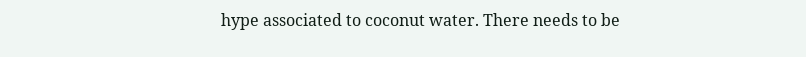hype associated to coconut water. There needs to be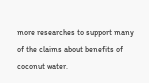more researches to support many of the claims about benefits of coconut water.